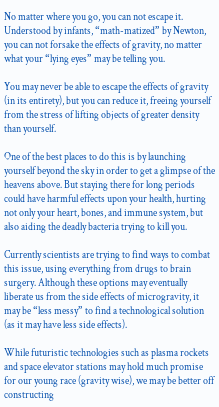No matter where you go, you can not escape it. Understood by infants, “math-matized” by Newton, you can not forsake the effects of gravity, no matter what your “lying eyes” may be telling you.

You may never be able to escape the effects of gravity (in its entirety), but you can reduce it, freeing yourself from the stress of lifting objects of greater density than yourself.

One of the best places to do this is by launching yourself beyond the sky in order to get a glimpse of the heavens above. But staying there for long periods could have harmful effects upon your health, hurting not only your heart, bones, and immune system, but also aiding the deadly bacteria trying to kill you.

Currently scientists are trying to find ways to combat this issue, using everything from drugs to brain surgery. Although these options may eventually liberate us from the side effects of microgravity, it may be “less messy” to find a technological solution (as it may have less side effects).

While futuristic technologies such as plasma rockets and space elevator stations may hold much promise for our young race (gravity wise), we may be better off constructing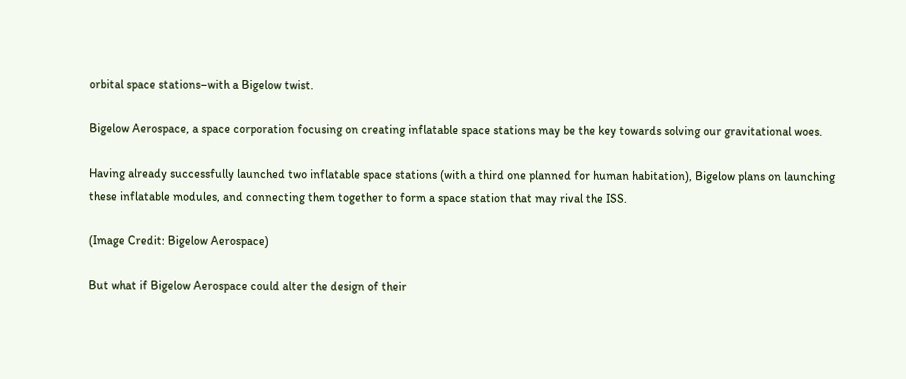orbital space stations–with a Bigelow twist.

Bigelow Aerospace, a space corporation focusing on creating inflatable space stations may be the key towards solving our gravitational woes.

Having already successfully launched two inflatable space stations (with a third one planned for human habitation), Bigelow plans on launching these inflatable modules, and connecting them together to form a space station that may rival the ISS.

(Image Credit: Bigelow Aerospace)

But what if Bigelow Aerospace could alter the design of their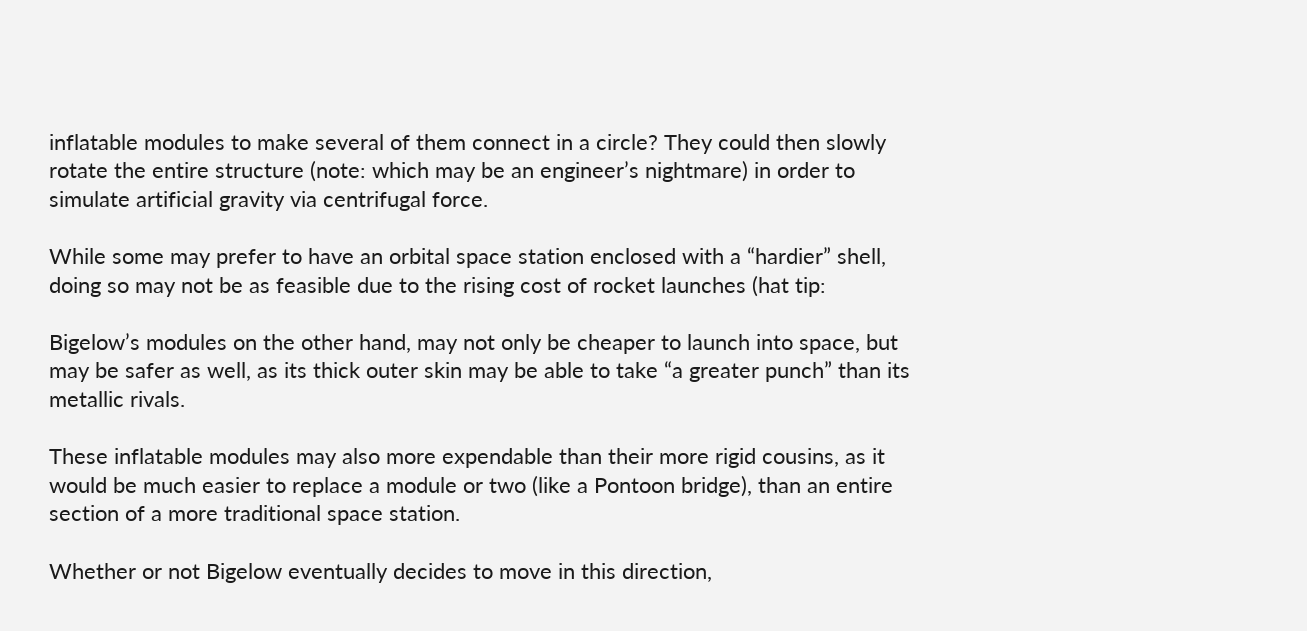inflatable modules to make several of them connect in a circle? They could then slowly rotate the entire structure (note: which may be an engineer’s nightmare) in order to simulate artificial gravity via centrifugal force.

While some may prefer to have an orbital space station enclosed with a “hardier” shell, doing so may not be as feasible due to the rising cost of rocket launches (hat tip:

Bigelow’s modules on the other hand, may not only be cheaper to launch into space, but may be safer as well, as its thick outer skin may be able to take “a greater punch” than its metallic rivals.

These inflatable modules may also more expendable than their more rigid cousins, as it would be much easier to replace a module or two (like a Pontoon bridge), than an entire section of a more traditional space station.

Whether or not Bigelow eventually decides to move in this direction,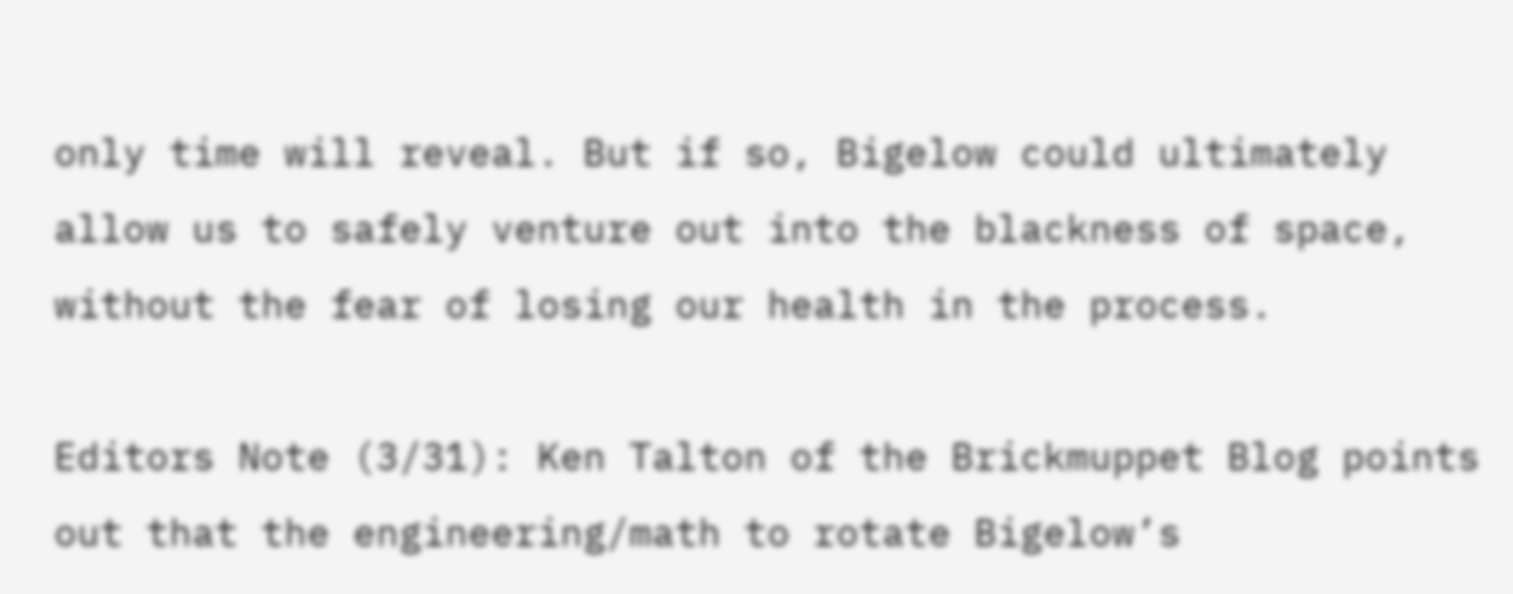only time will reveal. But if so, Bigelow could ultimately allow us to safely venture out into the blackness of space, without the fear of losing our health in the process.

Editors Note (3/31): Ken Talton of the Brickmuppet Blog points out that the engineering/math to rotate Bigelow’s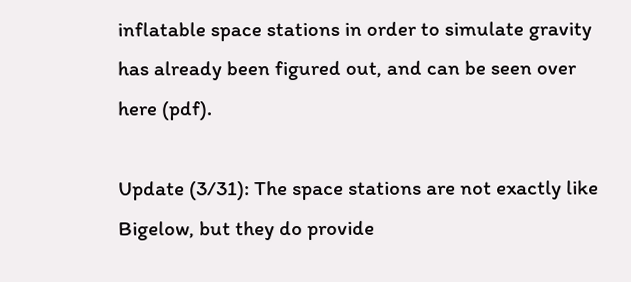inflatable space stations in order to simulate gravity has already been figured out, and can be seen over here (pdf).

Update (3/31): The space stations are not exactly like Bigelow, but they do provide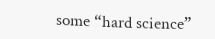some “hard science”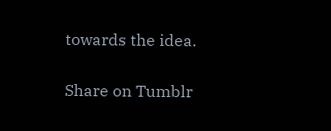towards the idea.

Share on Tumblr